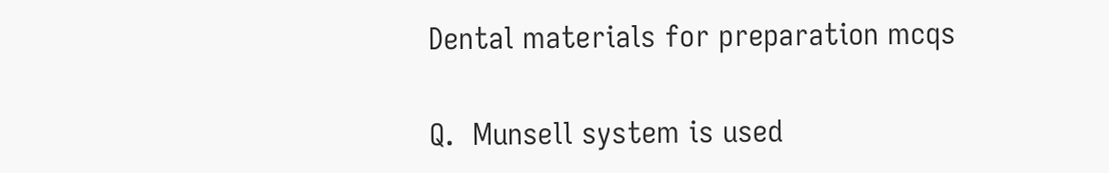Dental materials for preparation mcqs

Q.  Munsell system is used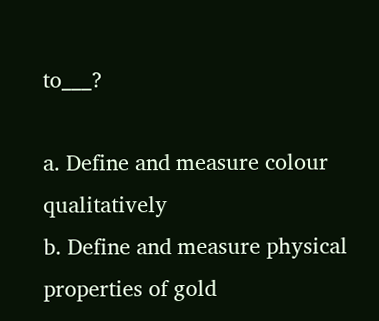to___?

a. Define and measure colour qualitatively
b. Define and measure physical properties of gold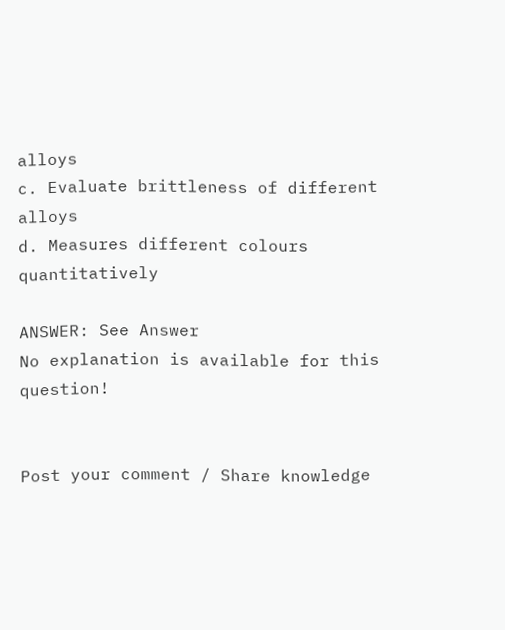alloys
c. Evaluate brittleness of different alloys
d. Measures different colours quantitatively

ANSWER: See Answer
No explanation is available for this question!


Post your comment / Share knowledge